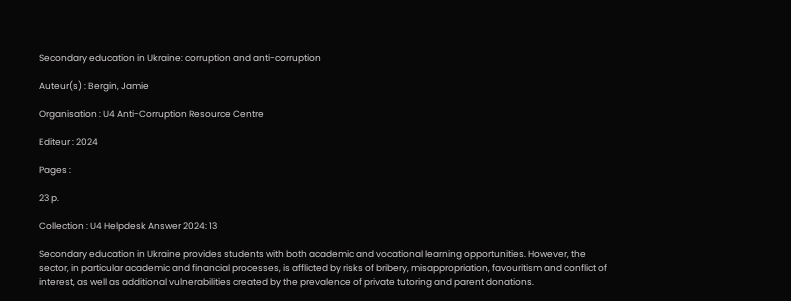Secondary education in Ukraine: corruption and anti-corruption

Auteur(s) : Bergin, Jamie

Organisation : U4 Anti-Corruption Resource Centre

Editeur : 2024

Pages :

23 p.

Collection : U4 Helpdesk Answer 2024: 13

Secondary education in Ukraine provides students with both academic and vocational learning opportunities. However, the sector, in particular academic and financial processes, is afflicted by risks of bribery, misappropriation, favouritism and conflict of interest, as well as additional vulnerabilities created by the prevalence of private tutoring and parent donations.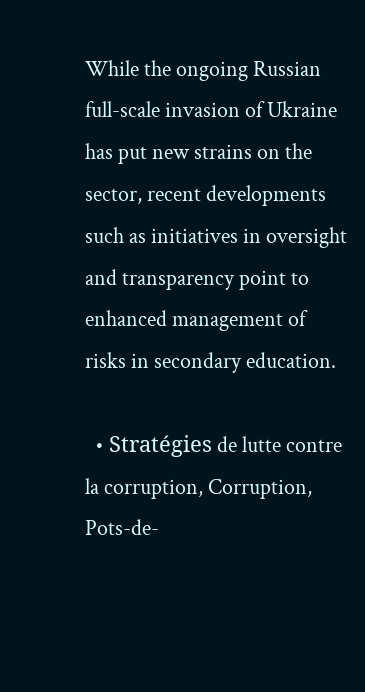While the ongoing Russian full-scale invasion of Ukraine has put new strains on the sector, recent developments such as initiatives in oversight and transparency point to enhanced management of risks in secondary education.

  • Stratégies de lutte contre la corruption, Corruption, Pots-de-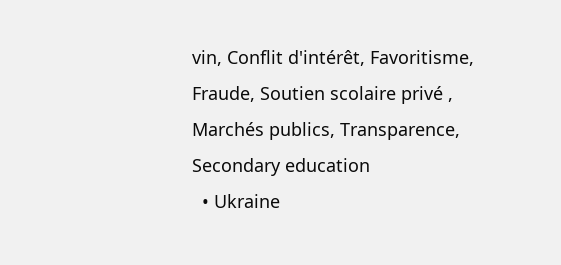vin, Conflit d'intérêt, Favoritisme, Fraude, Soutien scolaire privé , Marchés publics, Transparence, Secondary education
  • Ukraine